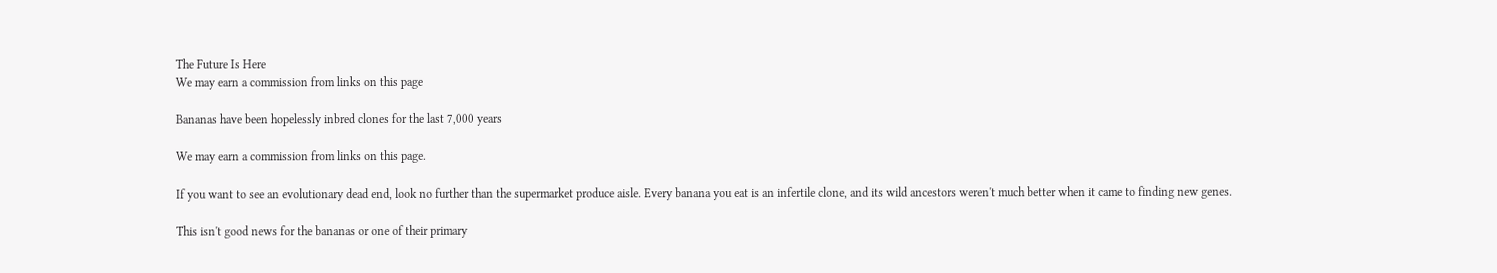The Future Is Here
We may earn a commission from links on this page

Bananas have been hopelessly inbred clones for the last 7,000 years

We may earn a commission from links on this page.

If you want to see an evolutionary dead end, look no further than the supermarket produce aisle. Every banana you eat is an infertile clone, and its wild ancestors weren't much better when it came to finding new genes.

This isn't good news for the bananas or one of their primary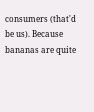consumers (that'd be us). Because bananas are quite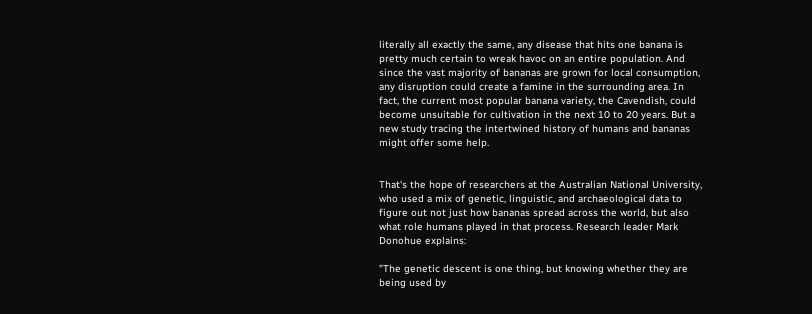literally all exactly the same, any disease that hits one banana is pretty much certain to wreak havoc on an entire population. And since the vast majority of bananas are grown for local consumption, any disruption could create a famine in the surrounding area. In fact, the current most popular banana variety, the Cavendish, could become unsuitable for cultivation in the next 10 to 20 years. But a new study tracing the intertwined history of humans and bananas might offer some help.


That's the hope of researchers at the Australian National University, who used a mix of genetic, linguistic, and archaeological data to figure out not just how bananas spread across the world, but also what role humans played in that process. Research leader Mark Donohue explains:

"The genetic descent is one thing, but knowing whether they are being used by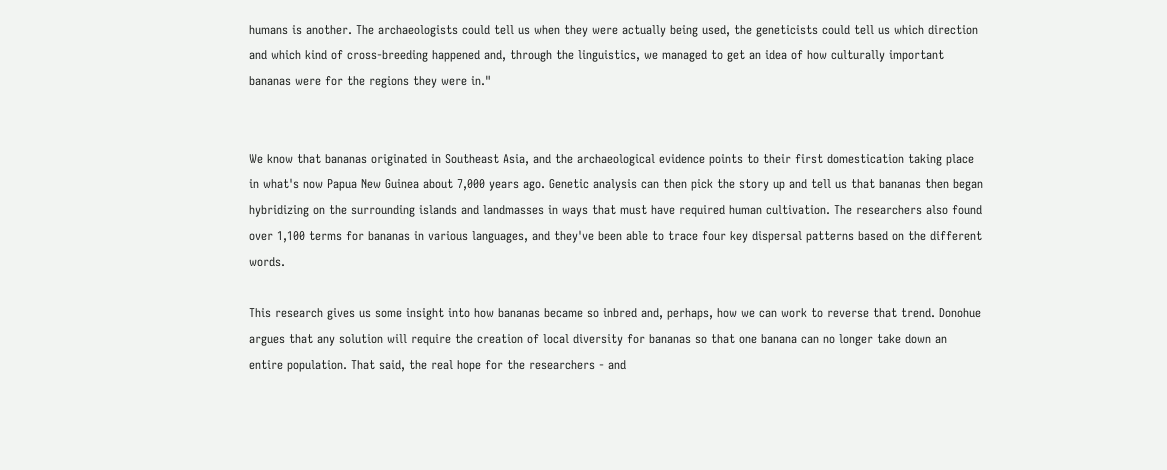humans is another. The archaeologists could tell us when they were actually being used, the geneticists could tell us which direction and which kind of cross-breeding happened and, through the linguistics, we managed to get an idea of how culturally important bananas were for the regions they were in."


We know that bananas originated in Southeast Asia, and the archaeological evidence points to their first domestication taking place in what's now Papua New Guinea about 7,000 years ago. Genetic analysis can then pick the story up and tell us that bananas then began hybridizing on the surrounding islands and landmasses in ways that must have required human cultivation. The researchers also found over 1,100 terms for bananas in various languages, and they've been able to trace four key dispersal patterns based on the different words.

This research gives us some insight into how bananas became so inbred and, perhaps, how we can work to reverse that trend. Donohue argues that any solution will require the creation of local diversity for bananas so that one banana can no longer take down an entire population. That said, the real hope for the researchers - and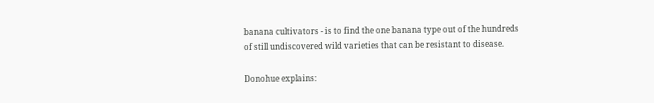banana cultivators - is to find the one banana type out of the hundreds of still undiscovered wild varieties that can be resistant to disease.

Donohue explains: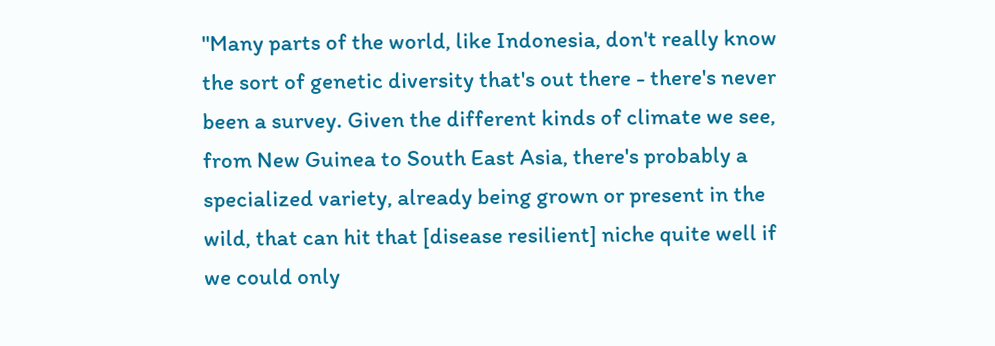"Many parts of the world, like Indonesia, don't really know the sort of genetic diversity that's out there - there's never been a survey. Given the different kinds of climate we see, from New Guinea to South East Asia, there's probably a specialized variety, already being grown or present in the wild, that can hit that [disease resilient] niche quite well if we could only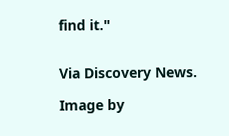find it."


Via Discovery News.

Image by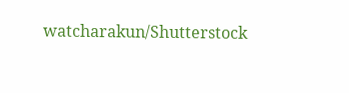watcharakun/Shutterstock